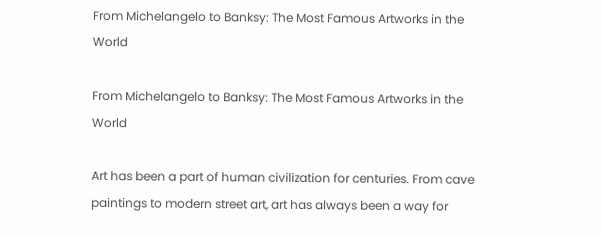From Michelangelo to Banksy: The Most Famous Artworks in the World

From Michelangelo to Banksy: The Most Famous Artworks in the World

Art has been a part of human civilization for centuries. From cave paintings to modern street art, art has always been a way for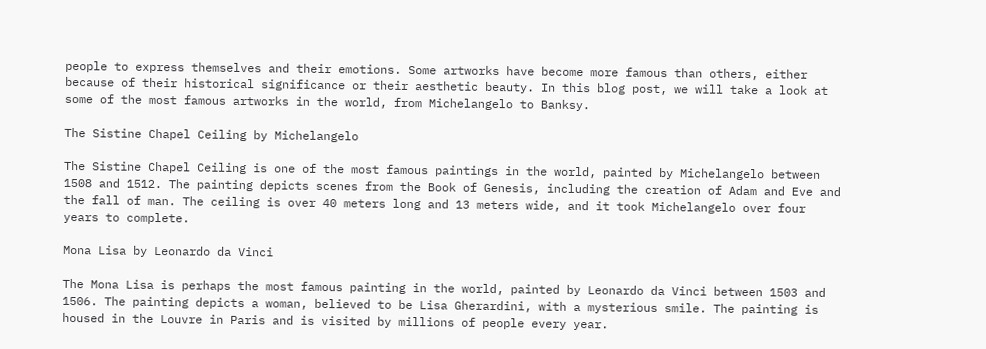people to express themselves and their emotions. Some artworks have become more famous than others, either because of their historical significance or their aesthetic beauty. In this blog post, we will take a look at some of the most famous artworks in the world, from Michelangelo to Banksy.

The Sistine Chapel Ceiling by Michelangelo

The Sistine Chapel Ceiling is one of the most famous paintings in the world, painted by Michelangelo between 1508 and 1512. The painting depicts scenes from the Book of Genesis, including the creation of Adam and Eve and the fall of man. The ceiling is over 40 meters long and 13 meters wide, and it took Michelangelo over four years to complete.

Mona Lisa by Leonardo da Vinci

The Mona Lisa is perhaps the most famous painting in the world, painted by Leonardo da Vinci between 1503 and 1506. The painting depicts a woman, believed to be Lisa Gherardini, with a mysterious smile. The painting is housed in the Louvre in Paris and is visited by millions of people every year.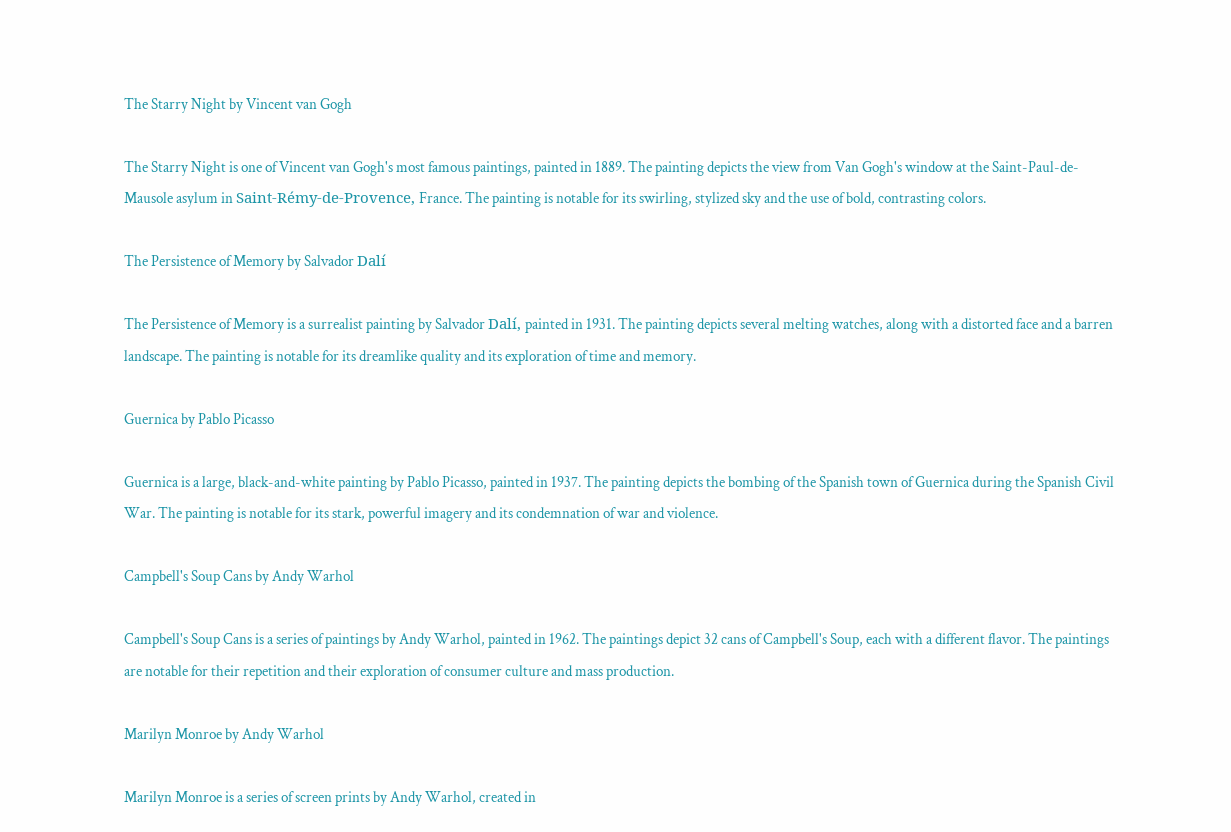The Starry Night by Vincent van Gogh

The Starry Night is one of Vincent van Gogh's most famous paintings, painted in 1889. The painting depicts the view from Van Gogh's window at the Saint-Paul-de-Mausole asylum in Saint-Rémy-de-Provence, France. The painting is notable for its swirling, stylized sky and the use of bold, contrasting colors.

The Persistence of Memory by Salvador Dalí

The Persistence of Memory is a surrealist painting by Salvador Dalí, painted in 1931. The painting depicts several melting watches, along with a distorted face and a barren landscape. The painting is notable for its dreamlike quality and its exploration of time and memory.

Guernica by Pablo Picasso

Guernica is a large, black-and-white painting by Pablo Picasso, painted in 1937. The painting depicts the bombing of the Spanish town of Guernica during the Spanish Civil War. The painting is notable for its stark, powerful imagery and its condemnation of war and violence.

Campbell's Soup Cans by Andy Warhol

Campbell's Soup Cans is a series of paintings by Andy Warhol, painted in 1962. The paintings depict 32 cans of Campbell's Soup, each with a different flavor. The paintings are notable for their repetition and their exploration of consumer culture and mass production.

Marilyn Monroe by Andy Warhol

Marilyn Monroe is a series of screen prints by Andy Warhol, created in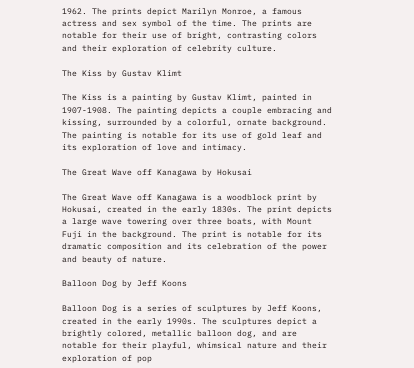1962. The prints depict Marilyn Monroe, a famous actress and sex symbol of the time. The prints are notable for their use of bright, contrasting colors and their exploration of celebrity culture.

The Kiss by Gustav Klimt

The Kiss is a painting by Gustav Klimt, painted in 1907-1908. The painting depicts a couple embracing and kissing, surrounded by a colorful, ornate background. The painting is notable for its use of gold leaf and its exploration of love and intimacy.

The Great Wave off Kanagawa by Hokusai

The Great Wave off Kanagawa is a woodblock print by Hokusai, created in the early 1830s. The print depicts a large wave towering over three boats, with Mount Fuji in the background. The print is notable for its dramatic composition and its celebration of the power and beauty of nature.

Balloon Dog by Jeff Koons

Balloon Dog is a series of sculptures by Jeff Koons, created in the early 1990s. The sculptures depict a brightly colored, metallic balloon dog, and are notable for their playful, whimsical nature and their exploration of pop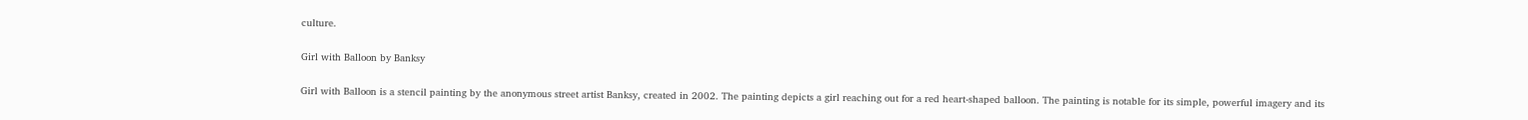culture.

Girl with Balloon by Banksy

Girl with Balloon is a stencil painting by the anonymous street artist Banksy, created in 2002. The painting depicts a girl reaching out for a red heart-shaped balloon. The painting is notable for its simple, powerful imagery and its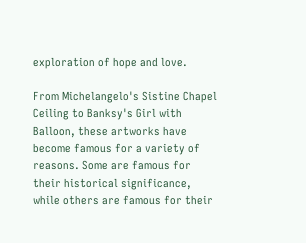exploration of hope and love.

From Michelangelo's Sistine Chapel Ceiling to Banksy's Girl with Balloon, these artworks have become famous for a variety of reasons. Some are famous for their historical significance, while others are famous for their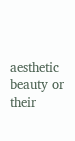aesthetic beauty or their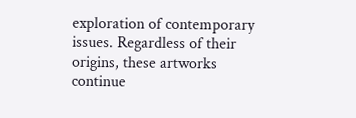exploration of contemporary issues. Regardless of their origins, these artworks continue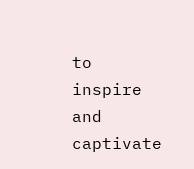to inspire and captivate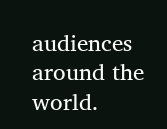audiences around the world.